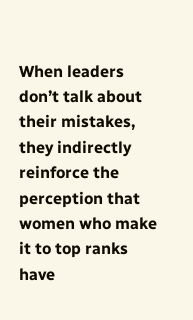When leaders don’t talk about their mistakes, they indirectly reinforce the perception that women who make it to top ranks have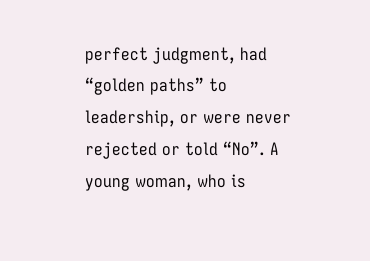perfect judgment, had “golden paths” to leadership, or were never rejected or told “No”. A young woman, who is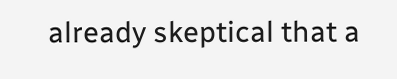already skeptical that a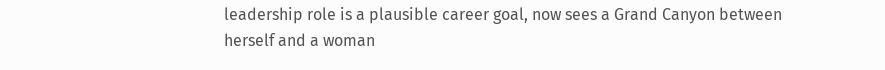leadership role is a plausible career goal, now sees a Grand Canyon between herself and a woman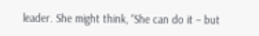leader. She might think, “She can do it – but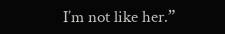I’m not like her.”